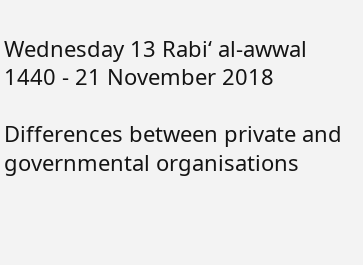Wednesday 13 Rabi‘ al-awwal 1440 - 21 November 2018

Differences between private and governmental organisations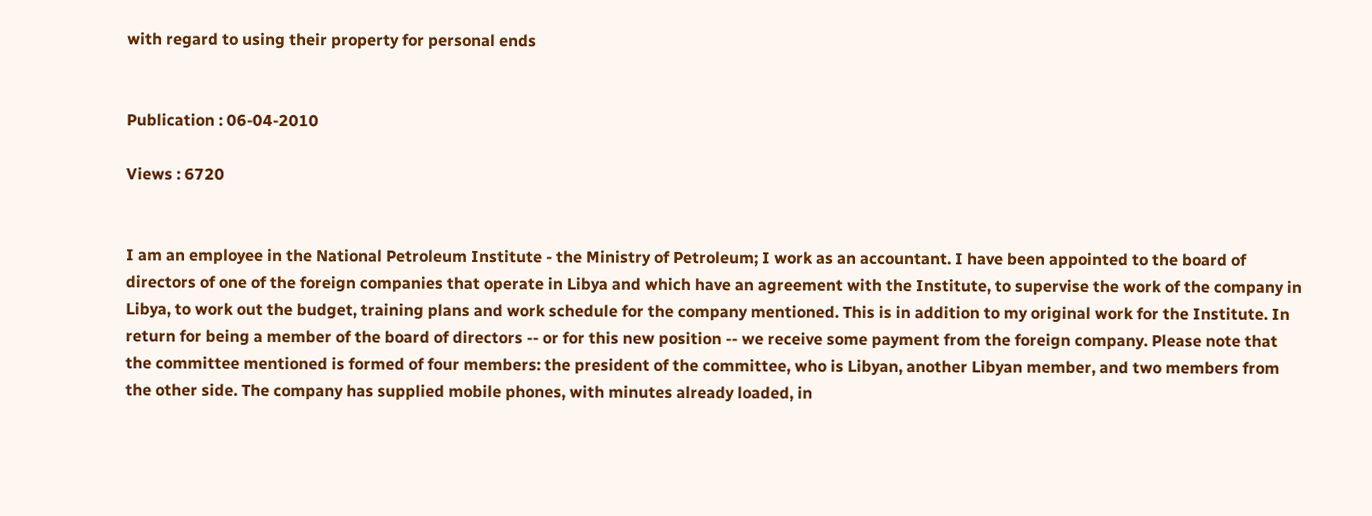with regard to using their property for personal ends


Publication : 06-04-2010

Views : 6720


I am an employee in the National Petroleum Institute - the Ministry of Petroleum; I work as an accountant. I have been appointed to the board of directors of one of the foreign companies that operate in Libya and which have an agreement with the Institute, to supervise the work of the company in Libya, to work out the budget, training plans and work schedule for the company mentioned. This is in addition to my original work for the Institute. In return for being a member of the board of directors -- or for this new position -- we receive some payment from the foreign company. Please note that the committee mentioned is formed of four members: the president of the committee, who is Libyan, another Libyan member, and two members from the other side. The company has supplied mobile phones, with minutes already loaded, in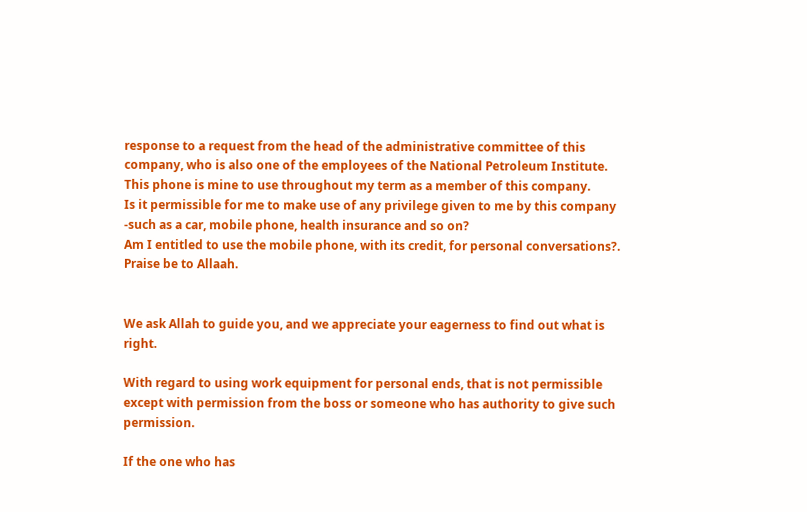response to a request from the head of the administrative committee of this company, who is also one of the employees of the National Petroleum Institute. This phone is mine to use throughout my term as a member of this company.
Is it permissible for me to make use of any privilege given to me by this company -such as a car, mobile phone, health insurance and so on?
Am I entitled to use the mobile phone, with its credit, for personal conversations?.
Praise be to Allaah.


We ask Allah to guide you, and we appreciate your eagerness to find out what is right.

With regard to using work equipment for personal ends, that is not permissible except with permission from the boss or someone who has authority to give such permission.

If the one who has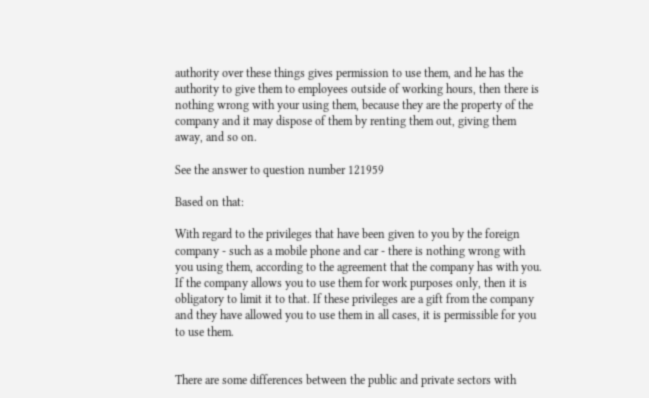authority over these things gives permission to use them, and he has the authority to give them to employees outside of working hours, then there is nothing wrong with your using them, because they are the property of the company and it may dispose of them by renting them out, giving them away, and so on.

See the answer to question number 121959

Based on that:

With regard to the privileges that have been given to you by the foreign company - such as a mobile phone and car - there is nothing wrong with you using them, according to the agreement that the company has with you. If the company allows you to use them for work purposes only, then it is obligatory to limit it to that. If these privileges are a gift from the company and they have allowed you to use them in all cases, it is permissible for you to use them.


There are some differences between the public and private sectors with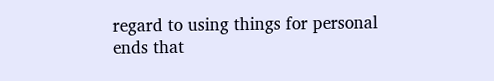regard to using things for personal ends that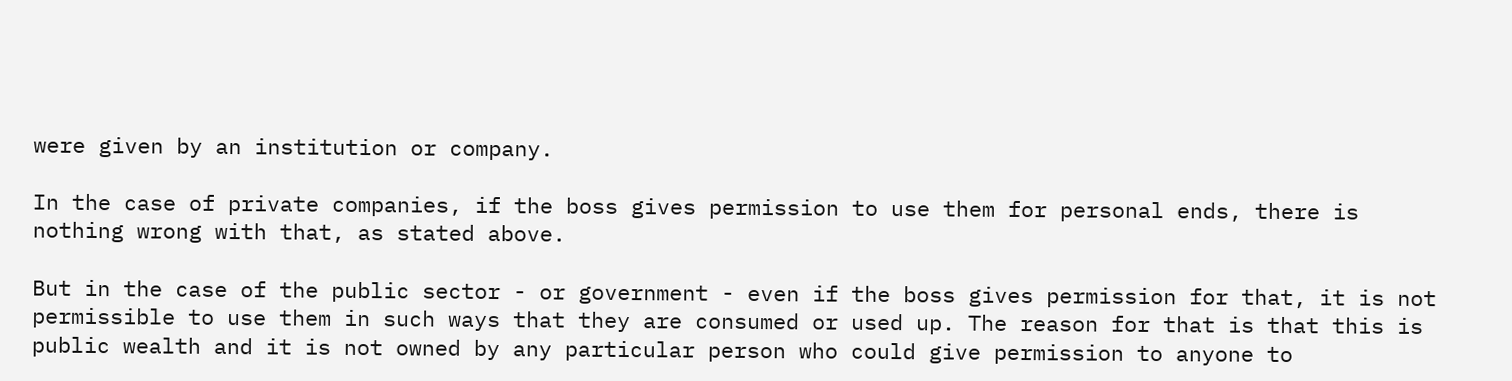were given by an institution or company.

In the case of private companies, if the boss gives permission to use them for personal ends, there is nothing wrong with that, as stated above.

But in the case of the public sector - or government - even if the boss gives permission for that, it is not permissible to use them in such ways that they are consumed or used up. The reason for that is that this is public wealth and it is not owned by any particular person who could give permission to anyone to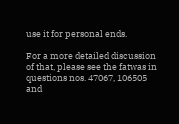use it for personal ends.

For a more detailed discussion of that, please see the fatwas in questions nos. 47067, 106505 and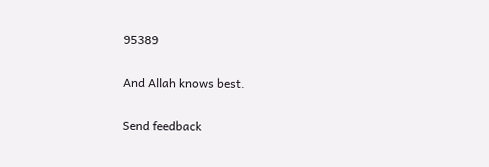95389

And Allah knows best.

Send feedback